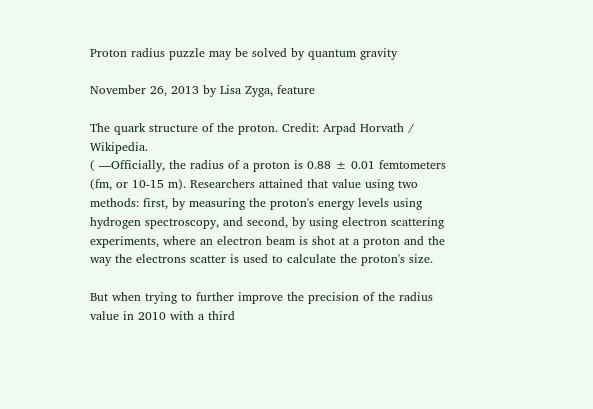Proton radius puzzle may be solved by quantum gravity

November 26, 2013 by Lisa Zyga, feature

The quark structure of the proton. Credit: Arpad Horvath / Wikipedia.
( —Officially, the radius of a proton is 0.88 ± 0.01 femtometers (fm, or 10-15 m). Researchers attained that value using two methods: first, by measuring the proton's energy levels using hydrogen spectroscopy, and second, by using electron scattering experiments, where an electron beam is shot at a proton and the way the electrons scatter is used to calculate the proton's size.

But when trying to further improve the precision of the radius value in 2010 with a third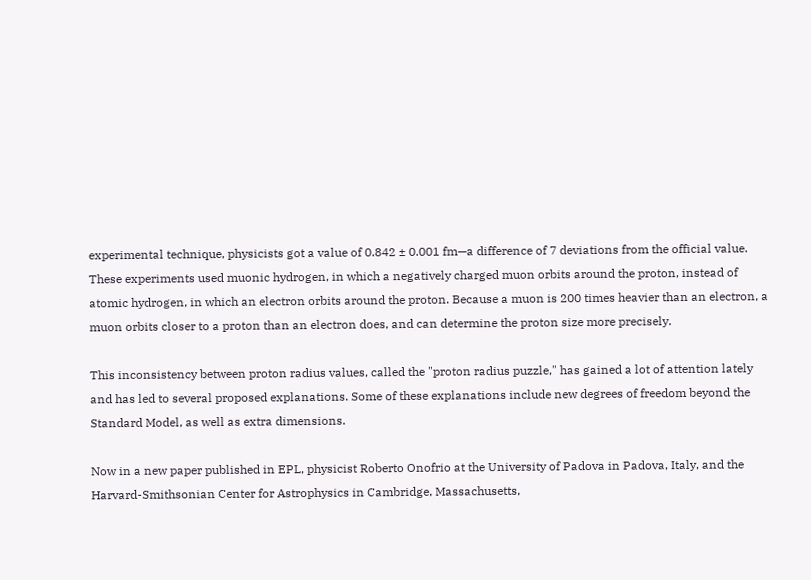experimental technique, physicists got a value of 0.842 ± 0.001 fm—a difference of 7 deviations from the official value. These experiments used muonic hydrogen, in which a negatively charged muon orbits around the proton, instead of atomic hydrogen, in which an electron orbits around the proton. Because a muon is 200 times heavier than an electron, a muon orbits closer to a proton than an electron does, and can determine the proton size more precisely.

This inconsistency between proton radius values, called the "proton radius puzzle," has gained a lot of attention lately and has led to several proposed explanations. Some of these explanations include new degrees of freedom beyond the Standard Model, as well as extra dimensions.

Now in a new paper published in EPL, physicist Roberto Onofrio at the University of Padova in Padova, Italy, and the Harvard-Smithsonian Center for Astrophysics in Cambridge, Massachusetts,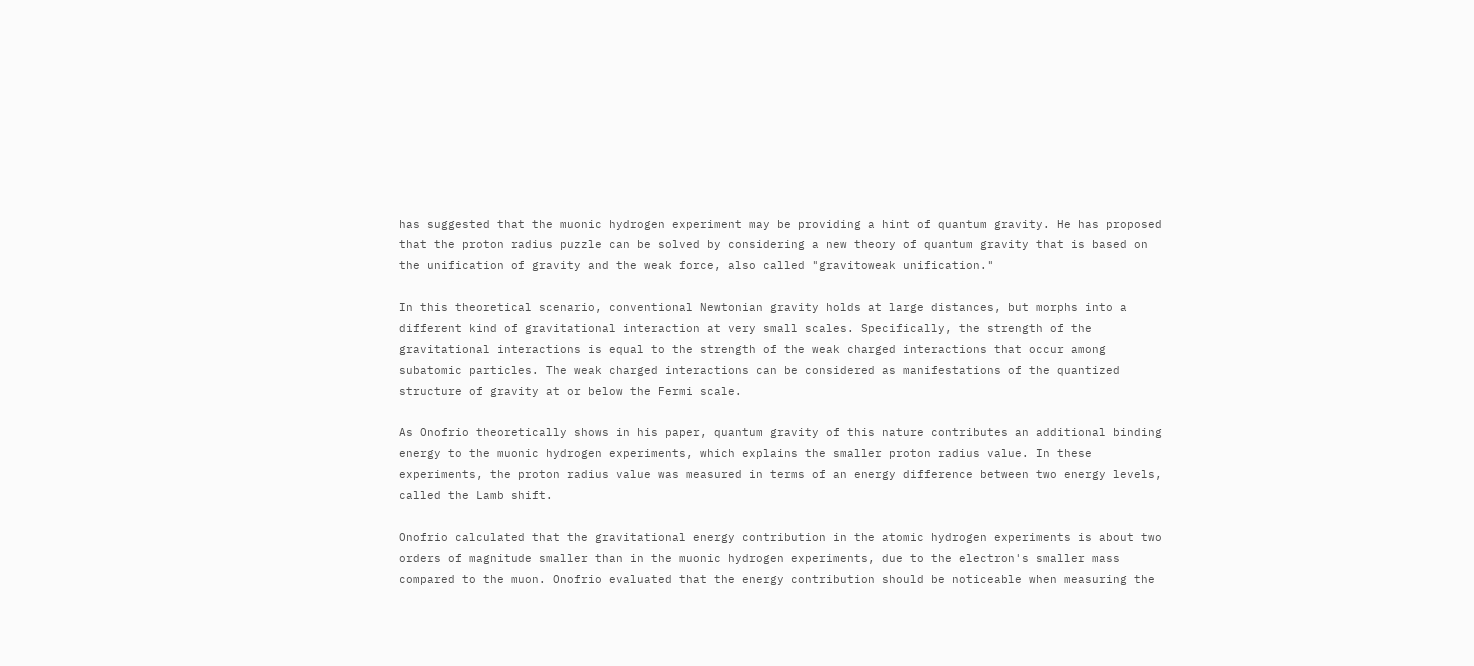has suggested that the muonic hydrogen experiment may be providing a hint of quantum gravity. He has proposed that the proton radius puzzle can be solved by considering a new theory of quantum gravity that is based on the unification of gravity and the weak force, also called "gravitoweak unification."

In this theoretical scenario, conventional Newtonian gravity holds at large distances, but morphs into a different kind of gravitational interaction at very small scales. Specifically, the strength of the gravitational interactions is equal to the strength of the weak charged interactions that occur among subatomic particles. The weak charged interactions can be considered as manifestations of the quantized structure of gravity at or below the Fermi scale.

As Onofrio theoretically shows in his paper, quantum gravity of this nature contributes an additional binding energy to the muonic hydrogen experiments, which explains the smaller proton radius value. In these experiments, the proton radius value was measured in terms of an energy difference between two energy levels, called the Lamb shift.

Onofrio calculated that the gravitational energy contribution in the atomic hydrogen experiments is about two orders of magnitude smaller than in the muonic hydrogen experiments, due to the electron's smaller mass compared to the muon. Onofrio evaluated that the energy contribution should be noticeable when measuring the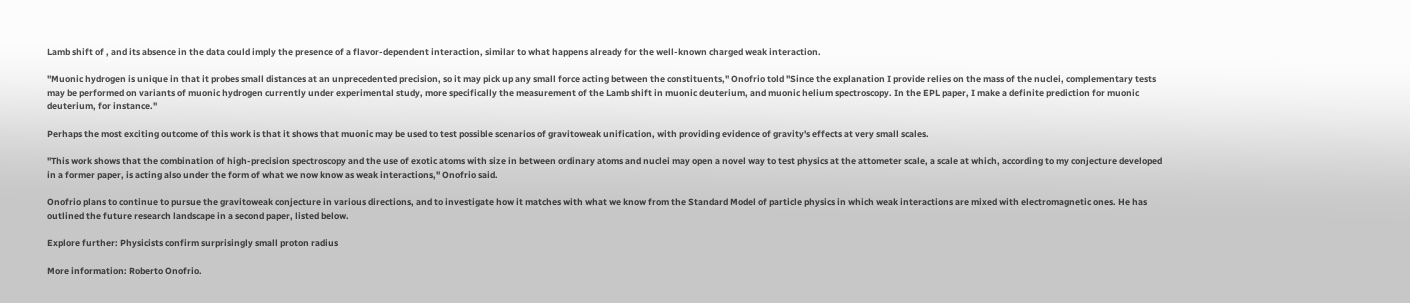Lamb shift of , and its absence in the data could imply the presence of a flavor-dependent interaction, similar to what happens already for the well-known charged weak interaction.

"Muonic hydrogen is unique in that it probes small distances at an unprecedented precision, so it may pick up any small force acting between the constituents," Onofrio told "Since the explanation I provide relies on the mass of the nuclei, complementary tests may be performed on variants of muonic hydrogen currently under experimental study, more specifically the measurement of the Lamb shift in muonic deuterium, and muonic helium spectroscopy. In the EPL paper, I make a definite prediction for muonic deuterium, for instance."

Perhaps the most exciting outcome of this work is that it shows that muonic may be used to test possible scenarios of gravitoweak unification, with providing evidence of gravity's effects at very small scales.

"This work shows that the combination of high-precision spectroscopy and the use of exotic atoms with size in between ordinary atoms and nuclei may open a novel way to test physics at the attometer scale, a scale at which, according to my conjecture developed in a former paper, is acting also under the form of what we now know as weak interactions," Onofrio said.

Onofrio plans to continue to pursue the gravitoweak conjecture in various directions, and to investigate how it matches with what we know from the Standard Model of particle physics in which weak interactions are mixed with electromagnetic ones. He has outlined the future research landscape in a second paper, listed below.

Explore further: Physicists confirm surprisingly small proton radius

More information: Roberto Onofrio.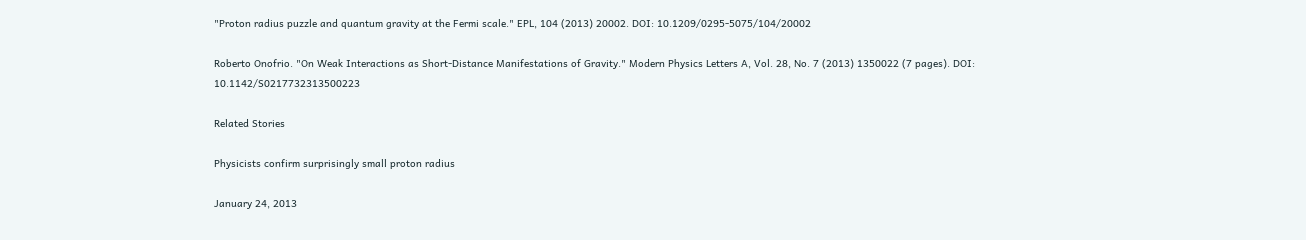"Proton radius puzzle and quantum gravity at the Fermi scale." EPL, 104 (2013) 20002. DOI: 10.1209/0295-5075/104/20002

Roberto Onofrio. "On Weak Interactions as Short-Distance Manifestations of Gravity." Modern Physics Letters A, Vol. 28, No. 7 (2013) 1350022 (7 pages). DOI: 10.1142/S0217732313500223

Related Stories

Physicists confirm surprisingly small proton radius

January 24, 2013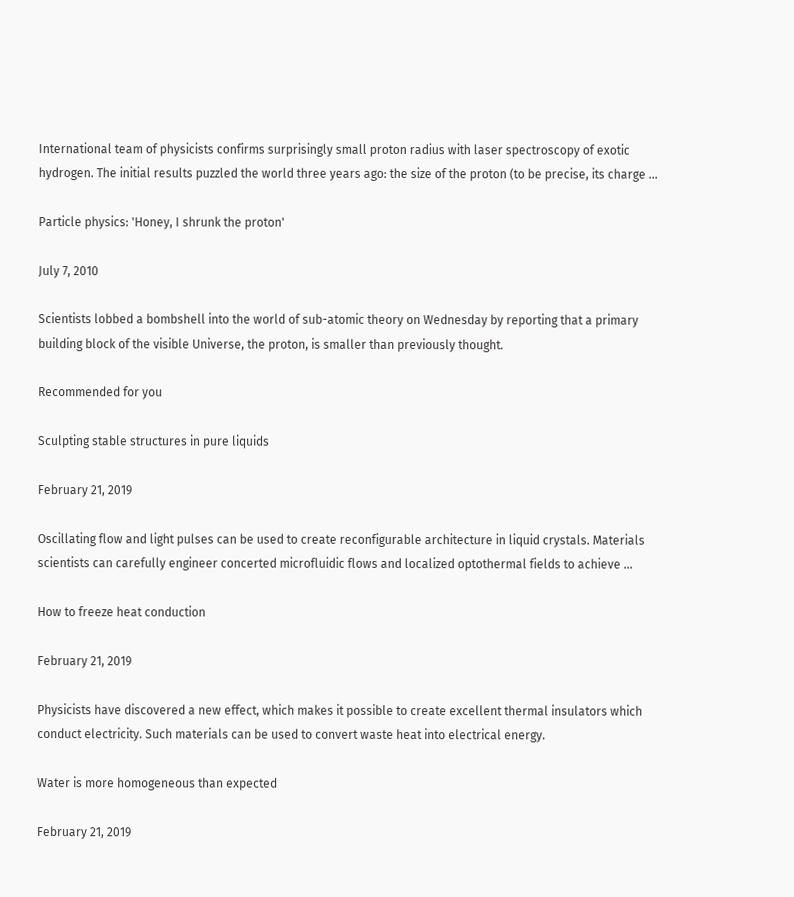International team of physicists confirms surprisingly small proton radius with laser spectroscopy of exotic hydrogen. The initial results puzzled the world three years ago: the size of the proton (to be precise, its charge ...

Particle physics: 'Honey, I shrunk the proton'

July 7, 2010

Scientists lobbed a bombshell into the world of sub-atomic theory on Wednesday by reporting that a primary building block of the visible Universe, the proton, is smaller than previously thought.

Recommended for you

Sculpting stable structures in pure liquids

February 21, 2019

Oscillating flow and light pulses can be used to create reconfigurable architecture in liquid crystals. Materials scientists can carefully engineer concerted microfluidic flows and localized optothermal fields to achieve ...

How to freeze heat conduction

February 21, 2019

Physicists have discovered a new effect, which makes it possible to create excellent thermal insulators which conduct electricity. Such materials can be used to convert waste heat into electrical energy.

Water is more homogeneous than expected

February 21, 2019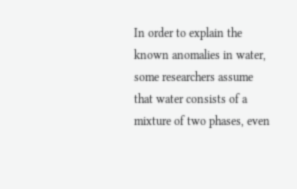In order to explain the known anomalies in water, some researchers assume that water consists of a mixture of two phases, even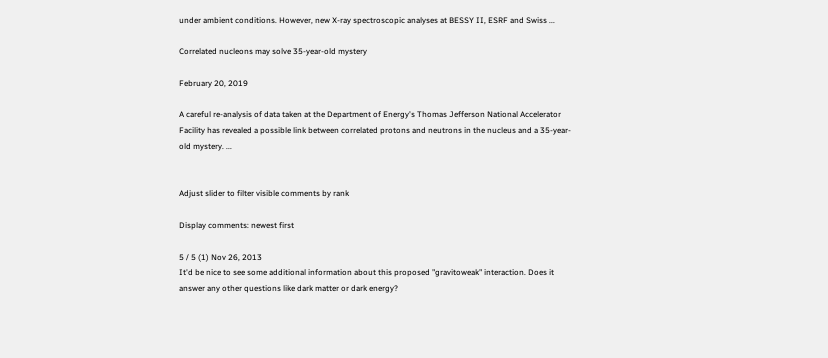under ambient conditions. However, new X-ray spectroscopic analyses at BESSY II, ESRF and Swiss ...

Correlated nucleons may solve 35-year-old mystery

February 20, 2019

A careful re-analysis of data taken at the Department of Energy's Thomas Jefferson National Accelerator Facility has revealed a possible link between correlated protons and neutrons in the nucleus and a 35-year-old mystery. ...


Adjust slider to filter visible comments by rank

Display comments: newest first

5 / 5 (1) Nov 26, 2013
It'd be nice to see some additional information about this proposed "gravitoweak" interaction. Does it answer any other questions like dark matter or dark energy?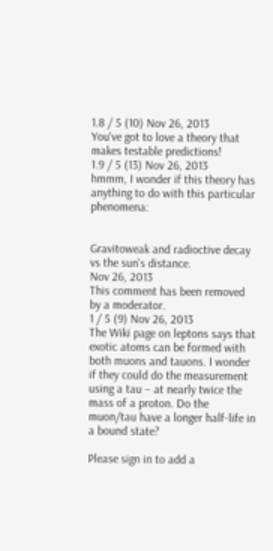1.8 / 5 (10) Nov 26, 2013
You've got to love a theory that makes testable predictions!
1.9 / 5 (13) Nov 26, 2013
hmmm, I wonder if this theory has anything to do with this particular phenomena:


Gravitoweak and radioctive decay vs the sun's distance.
Nov 26, 2013
This comment has been removed by a moderator.
1 / 5 (9) Nov 26, 2013
The Wiki page on leptons says that exotic atoms can be formed with both muons and tauons. I wonder if they could do the measurement using a tau – at nearly twice the mass of a proton. Do the muon/tau have a longer half-life in a bound state?

Please sign in to add a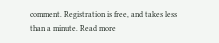comment. Registration is free, and takes less than a minute. Read more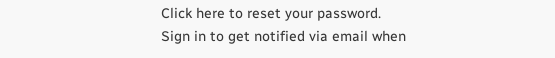Click here to reset your password.
Sign in to get notified via email when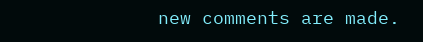new comments are made.